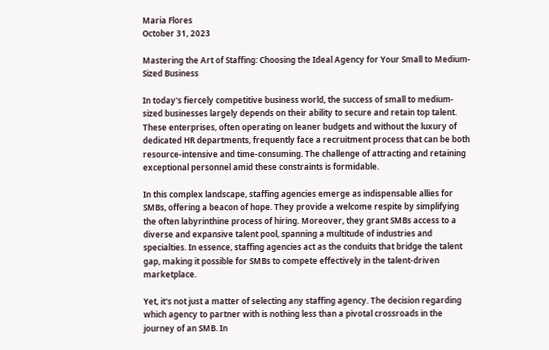Maria Flores
October 31, 2023

Mastering the Art of Staffing: Choosing the Ideal Agency for Your Small to Medium-Sized Business

In today's fiercely competitive business world, the success of small to medium-sized businesses largely depends on their ability to secure and retain top talent. These enterprises, often operating on leaner budgets and without the luxury of dedicated HR departments, frequently face a recruitment process that can be both resource-intensive and time-consuming. The challenge of attracting and retaining exceptional personnel amid these constraints is formidable.

In this complex landscape, staffing agencies emerge as indispensable allies for SMBs, offering a beacon of hope. They provide a welcome respite by simplifying the often labyrinthine process of hiring. Moreover, they grant SMBs access to a diverse and expansive talent pool, spanning a multitude of industries and specialties. In essence, staffing agencies act as the conduits that bridge the talent gap, making it possible for SMBs to compete effectively in the talent-driven marketplace.

Yet, it's not just a matter of selecting any staffing agency. The decision regarding which agency to partner with is nothing less than a pivotal crossroads in the journey of an SMB. In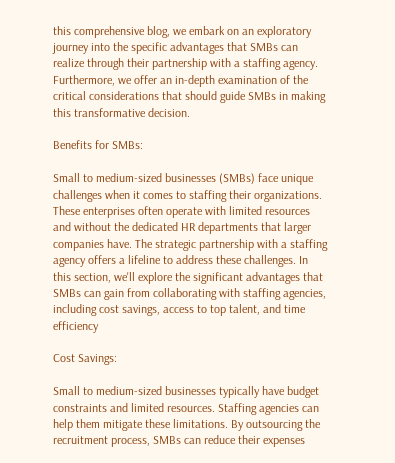this comprehensive blog, we embark on an exploratory journey into the specific advantages that SMBs can realize through their partnership with a staffing agency. Furthermore, we offer an in-depth examination of the critical considerations that should guide SMBs in making this transformative decision.

Benefits for SMBs:

Small to medium-sized businesses (SMBs) face unique challenges when it comes to staffing their organizations. These enterprises often operate with limited resources and without the dedicated HR departments that larger companies have. The strategic partnership with a staffing agency offers a lifeline to address these challenges. In this section, we'll explore the significant advantages that SMBs can gain from collaborating with staffing agencies, including cost savings, access to top talent, and time efficiency

Cost Savings:

Small to medium-sized businesses typically have budget constraints and limited resources. Staffing agencies can help them mitigate these limitations. By outsourcing the recruitment process, SMBs can reduce their expenses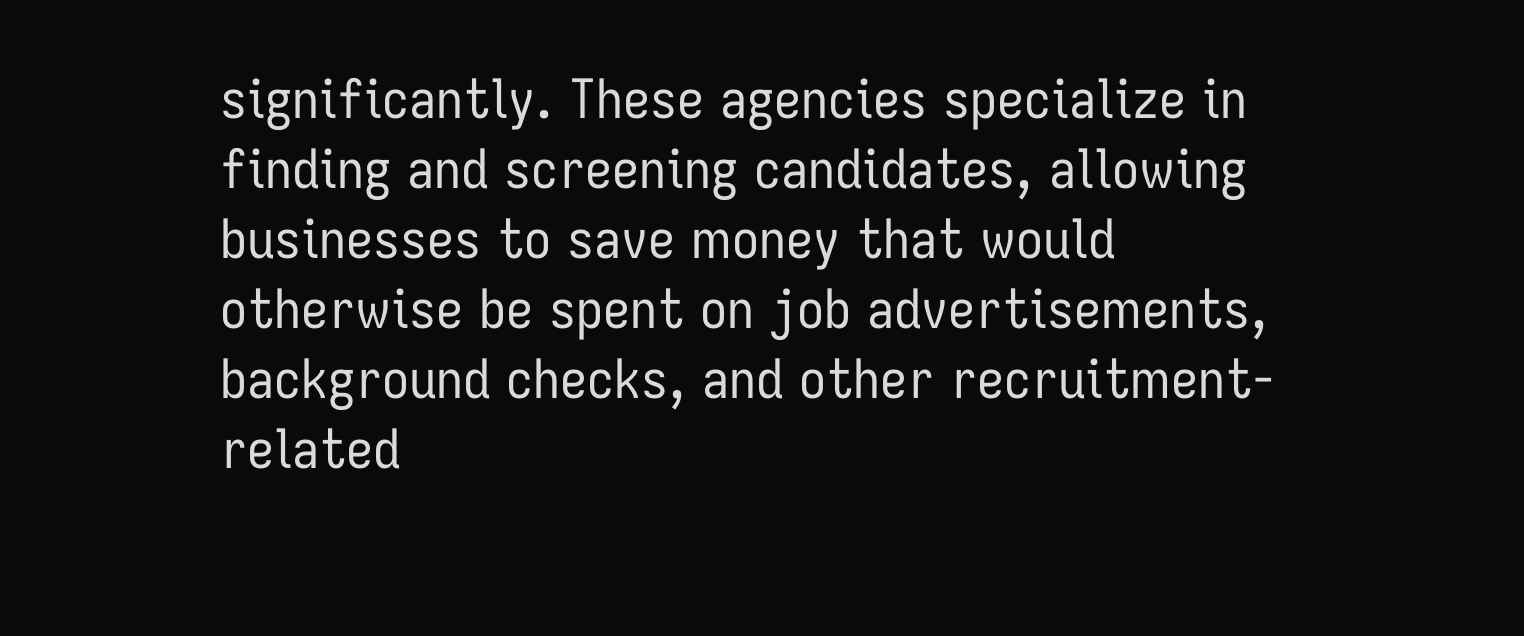significantly. These agencies specialize in finding and screening candidates, allowing businesses to save money that would otherwise be spent on job advertisements, background checks, and other recruitment-related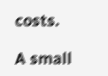costs.

A small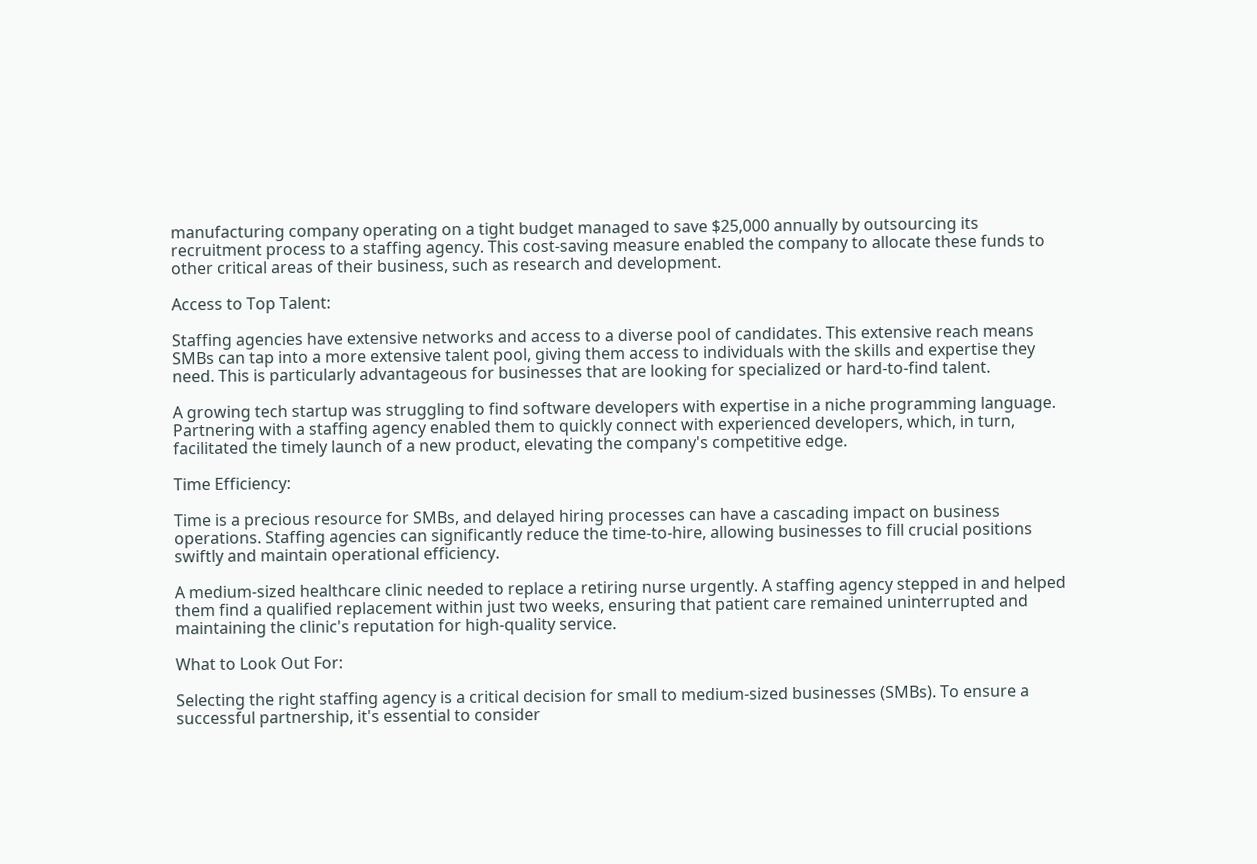manufacturing company operating on a tight budget managed to save $25,000 annually by outsourcing its recruitment process to a staffing agency. This cost-saving measure enabled the company to allocate these funds to other critical areas of their business, such as research and development.

Access to Top Talent:

Staffing agencies have extensive networks and access to a diverse pool of candidates. This extensive reach means SMBs can tap into a more extensive talent pool, giving them access to individuals with the skills and expertise they need. This is particularly advantageous for businesses that are looking for specialized or hard-to-find talent.

A growing tech startup was struggling to find software developers with expertise in a niche programming language. Partnering with a staffing agency enabled them to quickly connect with experienced developers, which, in turn, facilitated the timely launch of a new product, elevating the company's competitive edge.

Time Efficiency:

Time is a precious resource for SMBs, and delayed hiring processes can have a cascading impact on business operations. Staffing agencies can significantly reduce the time-to-hire, allowing businesses to fill crucial positions swiftly and maintain operational efficiency.

A medium-sized healthcare clinic needed to replace a retiring nurse urgently. A staffing agency stepped in and helped them find a qualified replacement within just two weeks, ensuring that patient care remained uninterrupted and maintaining the clinic's reputation for high-quality service.

What to Look Out For:

Selecting the right staffing agency is a critical decision for small to medium-sized businesses (SMBs). To ensure a successful partnership, it's essential to consider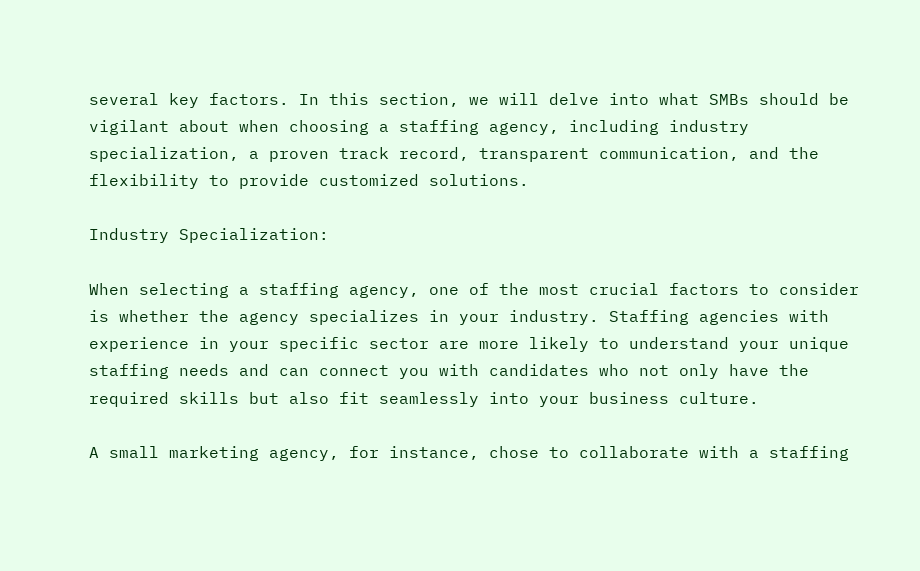several key factors. In this section, we will delve into what SMBs should be vigilant about when choosing a staffing agency, including industry specialization, a proven track record, transparent communication, and the flexibility to provide customized solutions.

Industry Specialization:

When selecting a staffing agency, one of the most crucial factors to consider is whether the agency specializes in your industry. Staffing agencies with experience in your specific sector are more likely to understand your unique staffing needs and can connect you with candidates who not only have the required skills but also fit seamlessly into your business culture.

A small marketing agency, for instance, chose to collaborate with a staffing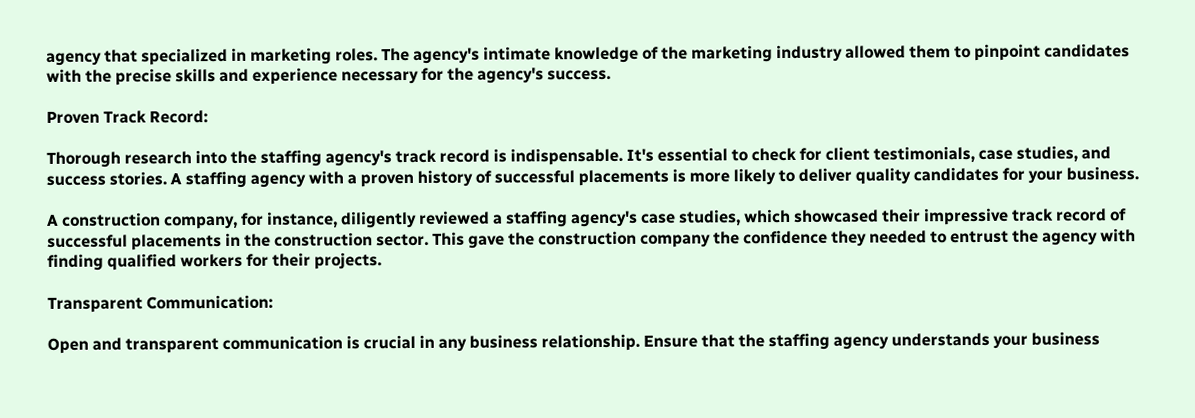agency that specialized in marketing roles. The agency's intimate knowledge of the marketing industry allowed them to pinpoint candidates with the precise skills and experience necessary for the agency's success.

Proven Track Record:

Thorough research into the staffing agency's track record is indispensable. It's essential to check for client testimonials, case studies, and success stories. A staffing agency with a proven history of successful placements is more likely to deliver quality candidates for your business.

A construction company, for instance, diligently reviewed a staffing agency's case studies, which showcased their impressive track record of successful placements in the construction sector. This gave the construction company the confidence they needed to entrust the agency with finding qualified workers for their projects.

Transparent Communication:

Open and transparent communication is crucial in any business relationship. Ensure that the staffing agency understands your business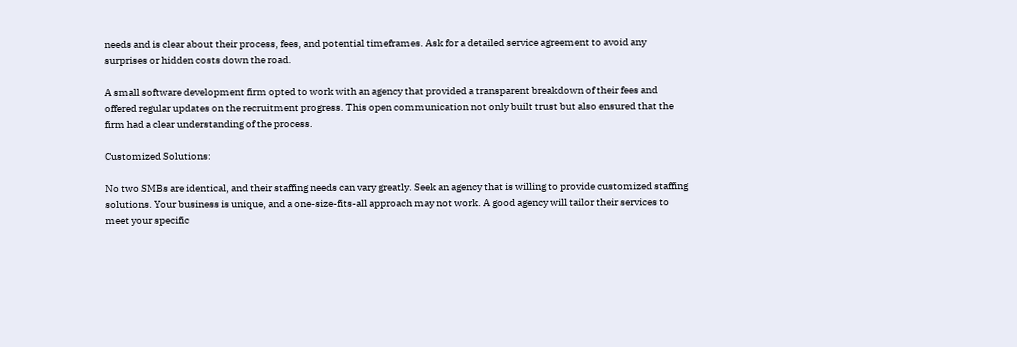needs and is clear about their process, fees, and potential timeframes. Ask for a detailed service agreement to avoid any surprises or hidden costs down the road.

A small software development firm opted to work with an agency that provided a transparent breakdown of their fees and offered regular updates on the recruitment progress. This open communication not only built trust but also ensured that the firm had a clear understanding of the process.

Customized Solutions:

No two SMBs are identical, and their staffing needs can vary greatly. Seek an agency that is willing to provide customized staffing solutions. Your business is unique, and a one-size-fits-all approach may not work. A good agency will tailor their services to meet your specific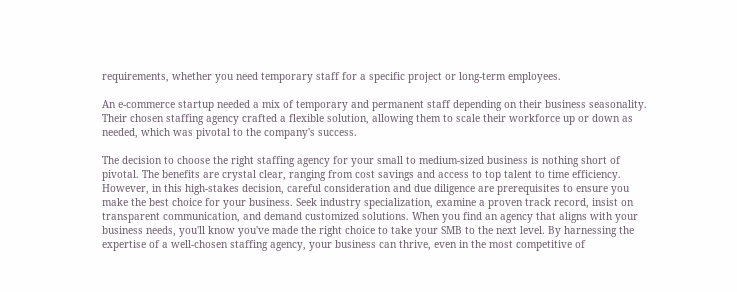requirements, whether you need temporary staff for a specific project or long-term employees.

An e-commerce startup needed a mix of temporary and permanent staff depending on their business seasonality. Their chosen staffing agency crafted a flexible solution, allowing them to scale their workforce up or down as needed, which was pivotal to the company's success.

The decision to choose the right staffing agency for your small to medium-sized business is nothing short of pivotal. The benefits are crystal clear, ranging from cost savings and access to top talent to time efficiency. However, in this high-stakes decision, careful consideration and due diligence are prerequisites to ensure you make the best choice for your business. Seek industry specialization, examine a proven track record, insist on transparent communication, and demand customized solutions. When you find an agency that aligns with your business needs, you'll know you've made the right choice to take your SMB to the next level. By harnessing the expertise of a well-chosen staffing agency, your business can thrive, even in the most competitive of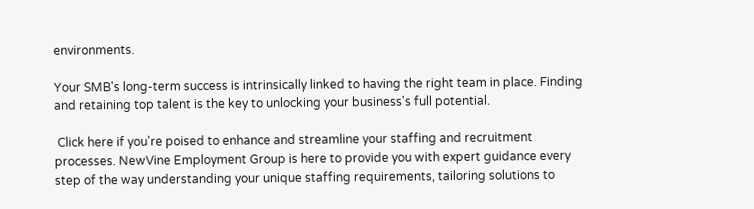environments.

Your SMB's long-term success is intrinsically linked to having the right team in place. Finding and retaining top talent is the key to unlocking your business's full potential.

 Click here if you're poised to enhance and streamline your staffing and recruitment processes. NewVine Employment Group is here to provide you with expert guidance every step of the way understanding your unique staffing requirements, tailoring solutions to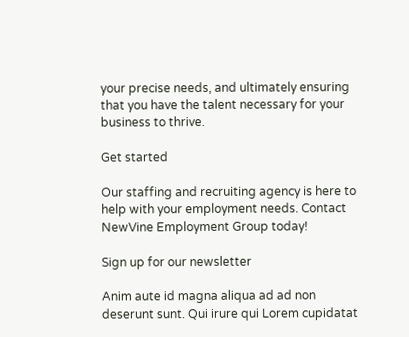your precise needs, and ultimately ensuring that you have the talent necessary for your business to thrive.

Get started

Our staffing and recruiting agency is here to help with your employment needs. Contact NewVine Employment Group today!

Sign up for our newsletter

Anim aute id magna aliqua ad ad non deserunt sunt. Qui irure qui Lorem cupidatat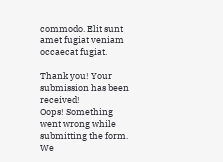commodo. Elit sunt amet fugiat veniam occaecat fugiat.

Thank you! Your submission has been received!
Oops! Something went wrong while submitting the form.
We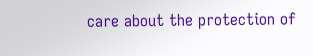care about the protection of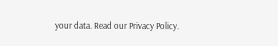your data. Read our Privacy Policy.